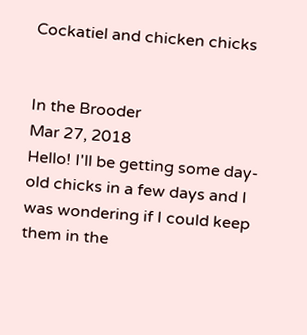Cockatiel and chicken chicks


In the Brooder
Mar 27, 2018
Hello! I'll be getting some day-old chicks in a few days and I was wondering if I could keep them in the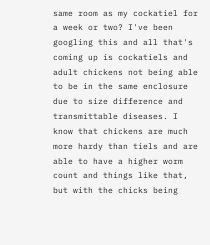same room as my cockatiel for a week or two? I've been googling this and all that's coming up is cockatiels and adult chickens not being able to be in the same enclosure due to size difference and transmittable diseases. I know that chickens are much more hardy than tiels and are able to have a higher worm count and things like that, but with the chicks being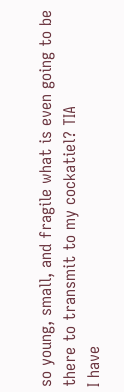so young, small, and fragile what is even going to be there to transmit to my cockatiel? TIA
I have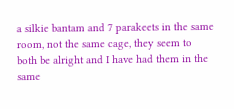a silkie bantam and 7 parakeets in the same room, not the same cage, they seem to both be alright and I have had them in the same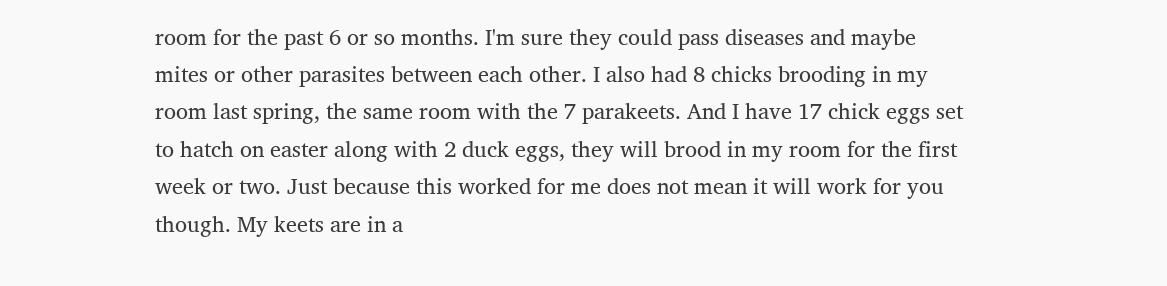room for the past 6 or so months. I'm sure they could pass diseases and maybe mites or other parasites between each other. I also had 8 chicks brooding in my room last spring, the same room with the 7 parakeets. And I have 17 chick eggs set to hatch on easter along with 2 duck eggs, they will brood in my room for the first week or two. Just because this worked for me does not mean it will work for you though. My keets are in a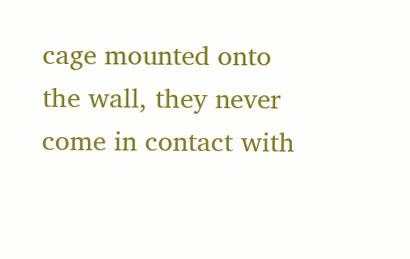cage mounted onto the wall, they never come in contact with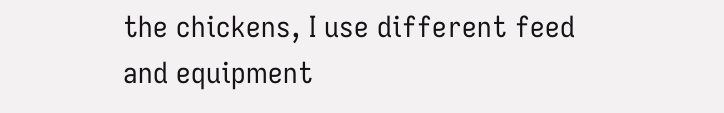the chickens, I use different feed and equipment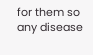for them so any disease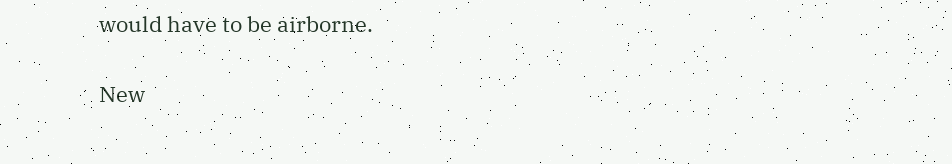would have to be airborne.

New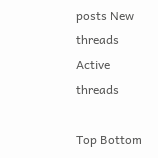posts New threads Active threads

Top Bottom